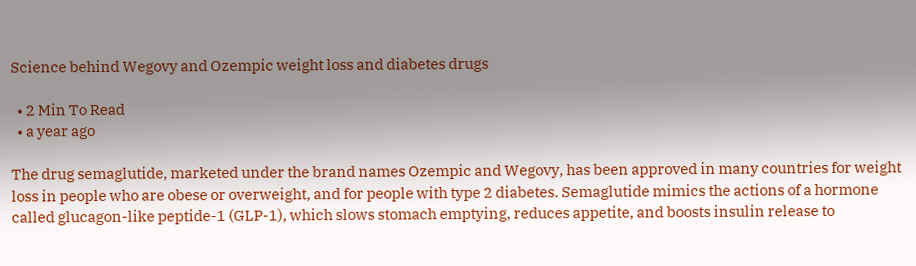Science behind Wegovy and Ozempic weight loss and diabetes drugs

  • 2 Min To Read
  • a year ago

The drug semaglutide, marketed under the brand names Ozempic and Wegovy, has been approved in many countries for weight loss in people who are obese or overweight, and for people with type 2 diabetes. Semaglutide mimics the actions of a hormone called glucagon-like peptide-1 (GLP-1), which slows stomach emptying, reduces appetite, and boosts insulin release to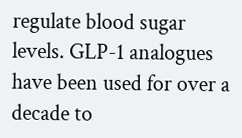regulate blood sugar levels. GLP-1 analogues have been used for over a decade to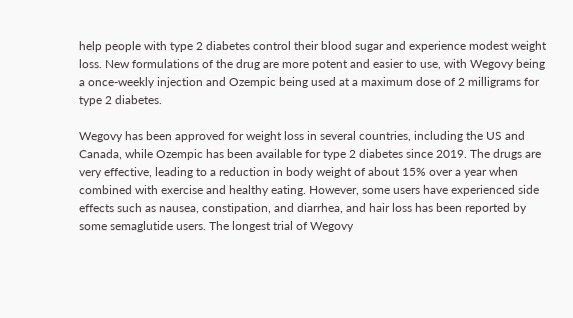help people with type 2 diabetes control their blood sugar and experience modest weight loss. New formulations of the drug are more potent and easier to use, with Wegovy being a once-weekly injection and Ozempic being used at a maximum dose of 2 milligrams for type 2 diabetes.

Wegovy has been approved for weight loss in several countries, including the US and Canada, while Ozempic has been available for type 2 diabetes since 2019. The drugs are very effective, leading to a reduction in body weight of about 15% over a year when combined with exercise and healthy eating. However, some users have experienced side effects such as nausea, constipation, and diarrhea, and hair loss has been reported by some semaglutide users. The longest trial of Wegovy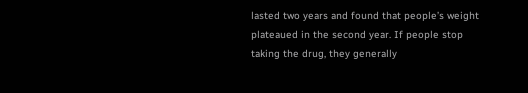lasted two years and found that people’s weight plateaued in the second year. If people stop taking the drug, they generally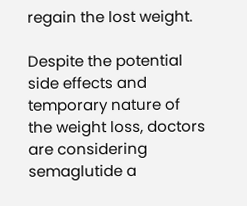regain the lost weight.

Despite the potential side effects and temporary nature of the weight loss, doctors are considering semaglutide a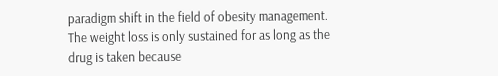paradigm shift in the field of obesity management. The weight loss is only sustained for as long as the drug is taken because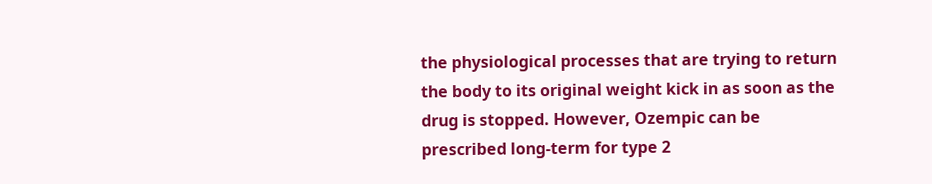the physiological processes that are trying to return the body to its original weight kick in as soon as the drug is stopped. However, Ozempic can be prescribed long-term for type 2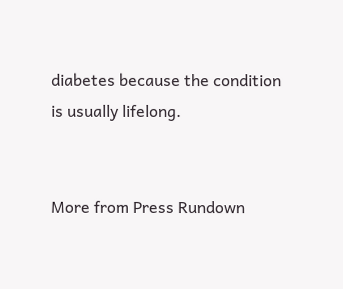diabetes because the condition is usually lifelong.


More from Press Rundown